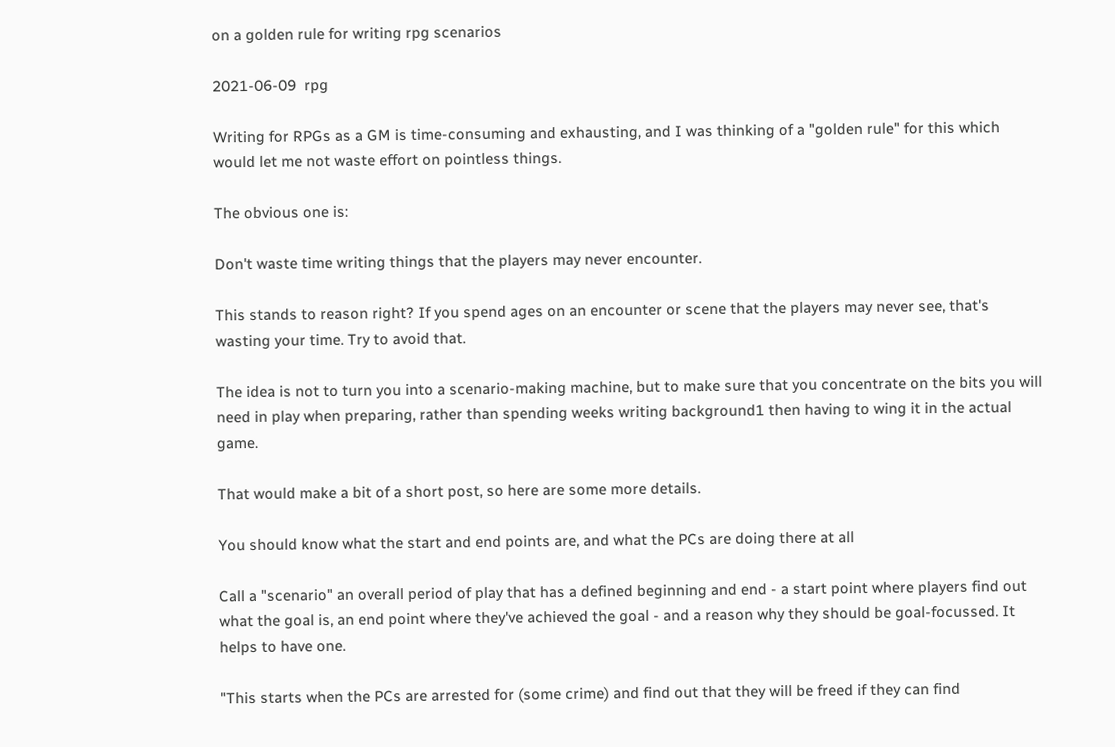on a golden rule for writing rpg scenarios

2021-06-09  rpg

Writing for RPGs as a GM is time-consuming and exhausting, and I was thinking of a "golden rule" for this which would let me not waste effort on pointless things.

The obvious one is:

Don't waste time writing things that the players may never encounter.

This stands to reason right? If you spend ages on an encounter or scene that the players may never see, that's wasting your time. Try to avoid that.

The idea is not to turn you into a scenario-making machine, but to make sure that you concentrate on the bits you will need in play when preparing, rather than spending weeks writing background1 then having to wing it in the actual game.

That would make a bit of a short post, so here are some more details.

You should know what the start and end points are, and what the PCs are doing there at all

Call a "scenario" an overall period of play that has a defined beginning and end - a start point where players find out what the goal is, an end point where they've achieved the goal - and a reason why they should be goal-focussed. It helps to have one.

"This starts when the PCs are arrested for (some crime) and find out that they will be freed if they can find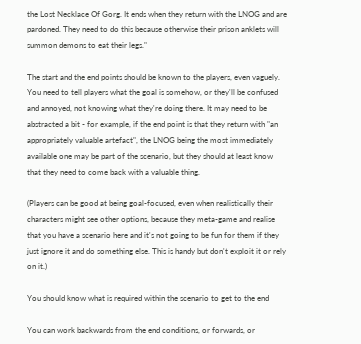the Lost Necklace Of Gorg. It ends when they return with the LNOG and are pardoned. They need to do this because otherwise their prison anklets will summon demons to eat their legs."

The start and the end points should be known to the players, even vaguely. You need to tell players what the goal is somehow, or they'll be confused and annoyed, not knowing what they're doing there. It may need to be abstracted a bit - for example, if the end point is that they return with "an appropriately valuable artefact", the LNOG being the most immediately available one may be part of the scenario, but they should at least know that they need to come back with a valuable thing.

(Players can be good at being goal-focused, even when realistically their characters might see other options, because they meta-game and realise that you have a scenario here and it's not going to be fun for them if they just ignore it and do something else. This is handy but don't exploit it or rely on it.)

You should know what is required within the scenario to get to the end

You can work backwards from the end conditions, or forwards, or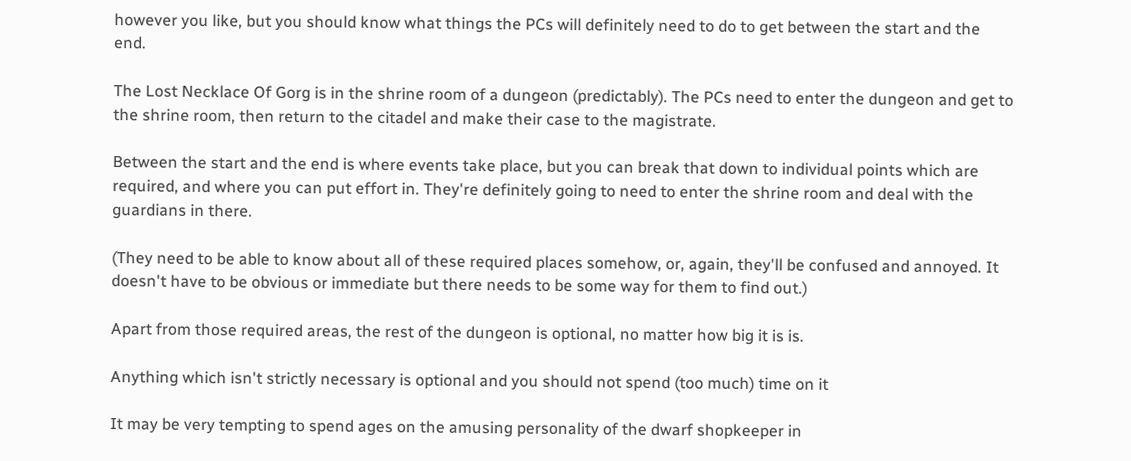however you like, but you should know what things the PCs will definitely need to do to get between the start and the end.

The Lost Necklace Of Gorg is in the shrine room of a dungeon (predictably). The PCs need to enter the dungeon and get to the shrine room, then return to the citadel and make their case to the magistrate.

Between the start and the end is where events take place, but you can break that down to individual points which are required, and where you can put effort in. They're definitely going to need to enter the shrine room and deal with the guardians in there.

(They need to be able to know about all of these required places somehow, or, again, they'll be confused and annoyed. It doesn't have to be obvious or immediate but there needs to be some way for them to find out.)

Apart from those required areas, the rest of the dungeon is optional, no matter how big it is is.

Anything which isn't strictly necessary is optional and you should not spend (too much) time on it

It may be very tempting to spend ages on the amusing personality of the dwarf shopkeeper in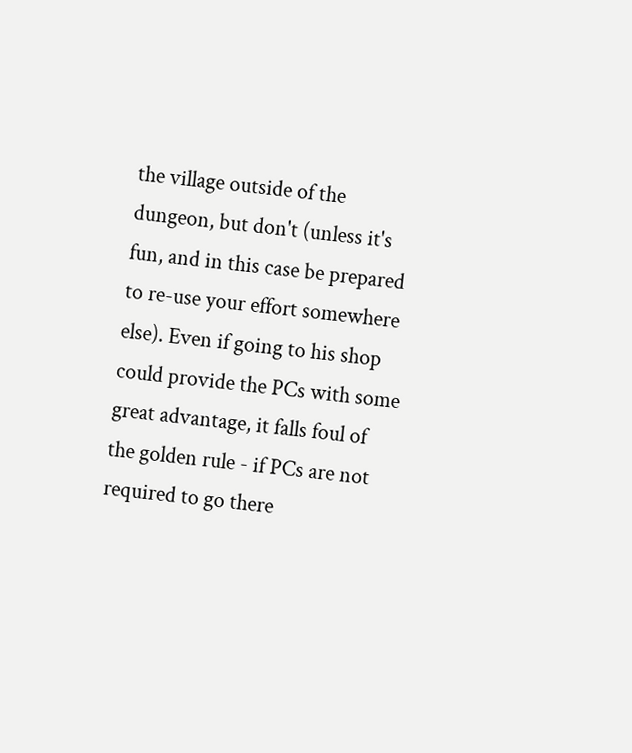the village outside of the dungeon, but don't (unless it's fun, and in this case be prepared to re-use your effort somewhere else). Even if going to his shop could provide the PCs with some great advantage, it falls foul of the golden rule - if PCs are not required to go there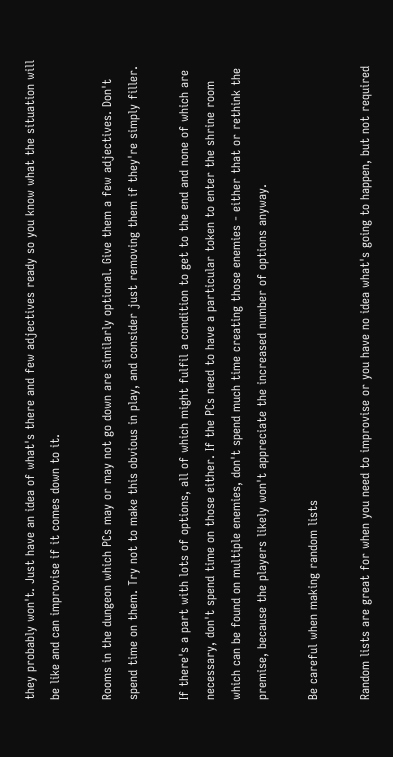they probably won't. Just have an idea of what's there and few adjectives ready so you know what the situation will be like and can improvise if it comes down to it.

Rooms in the dungeon which PCs may or may not go down are similarly optional. Give them a few adjectives. Don't spend time on them. Try not to make this obvious in play, and consider just removing them if they're simply filler.

If there's a part with lots of options, all of which might fulfil a condition to get to the end and none of which are necessary, don't spend time on those either. If the PCs need to have a particular token to enter the shrine room which can be found on multiple enemies, don't spend much time creating those enemies - either that or rethink the premise, because the players likely won't appreciate the increased number of options anyway.

Be careful when making random lists

Random lists are great for when you need to improvise or you have no idea what's going to happen, but not required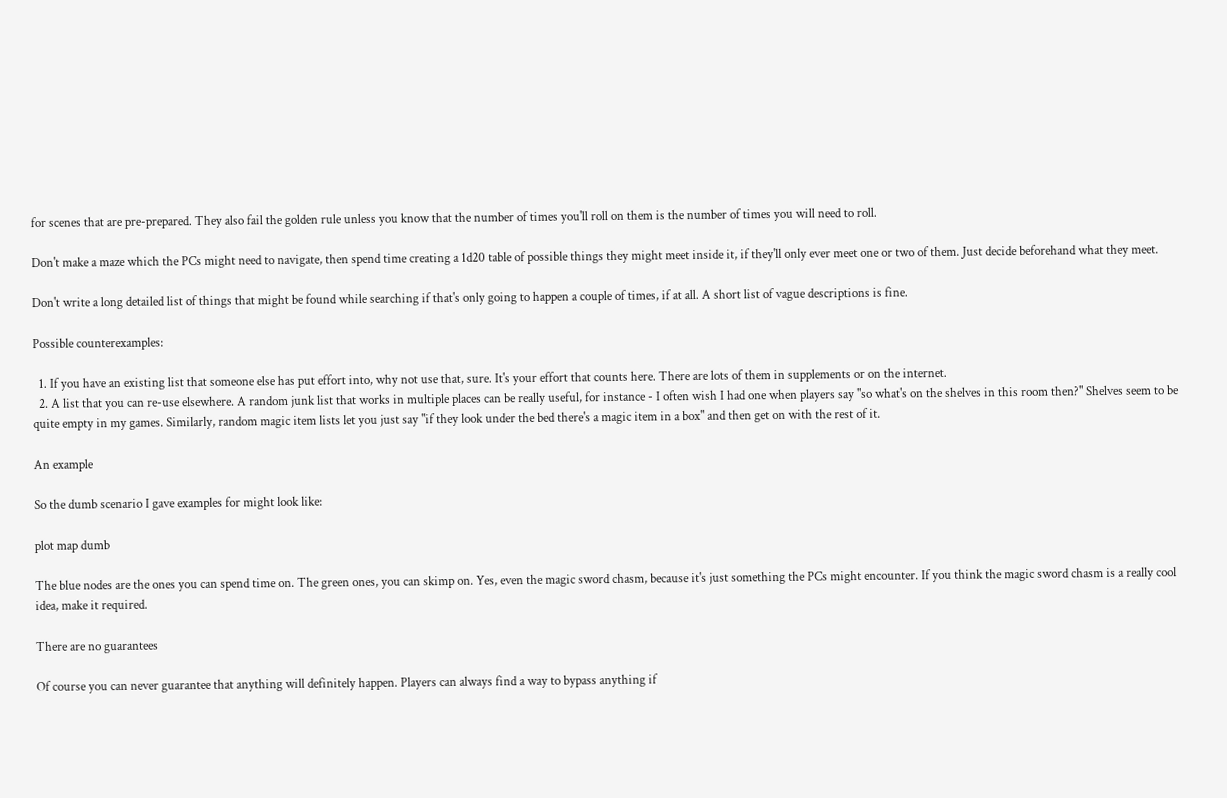for scenes that are pre-prepared. They also fail the golden rule unless you know that the number of times you'll roll on them is the number of times you will need to roll.

Don't make a maze which the PCs might need to navigate, then spend time creating a 1d20 table of possible things they might meet inside it, if they'll only ever meet one or two of them. Just decide beforehand what they meet.

Don't write a long detailed list of things that might be found while searching if that's only going to happen a couple of times, if at all. A short list of vague descriptions is fine.

Possible counterexamples:

  1. If you have an existing list that someone else has put effort into, why not use that, sure. It's your effort that counts here. There are lots of them in supplements or on the internet.
  2. A list that you can re-use elsewhere. A random junk list that works in multiple places can be really useful, for instance - I often wish I had one when players say "so what's on the shelves in this room then?" Shelves seem to be quite empty in my games. Similarly, random magic item lists let you just say "if they look under the bed there's a magic item in a box" and then get on with the rest of it.

An example

So the dumb scenario I gave examples for might look like:

plot map dumb

The blue nodes are the ones you can spend time on. The green ones, you can skimp on. Yes, even the magic sword chasm, because it's just something the PCs might encounter. If you think the magic sword chasm is a really cool idea, make it required.

There are no guarantees

Of course you can never guarantee that anything will definitely happen. Players can always find a way to bypass anything if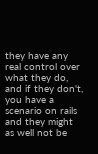they have any real control over what they do, and if they don't, you have a scenario on rails and they might as well not be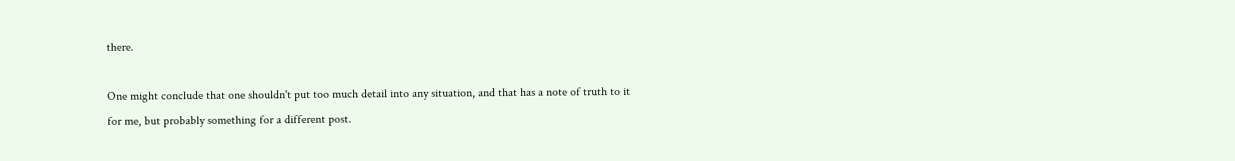there.

One might conclude that one shouldn't put too much detail into any situation, and that has a note of truth to it for me, but probably something for a different post.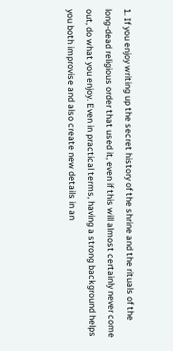1. If you enjoy writing up the secret history of the shrine and the rituals of the long-dead religious order that used it, even if this will almost certainly never come out, do what you enjoy. Even in practical terms, having a strong background helps you both improvise and also create new details in an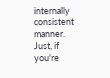internally consistent manner. Just, if you're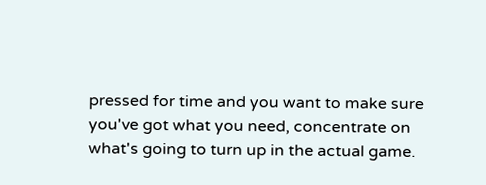pressed for time and you want to make sure you've got what you need, concentrate on what's going to turn up in the actual game.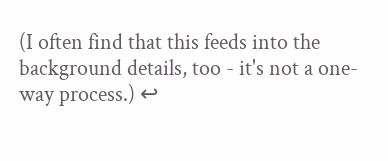(I often find that this feeds into the background details, too - it's not a one-way process.) ↩